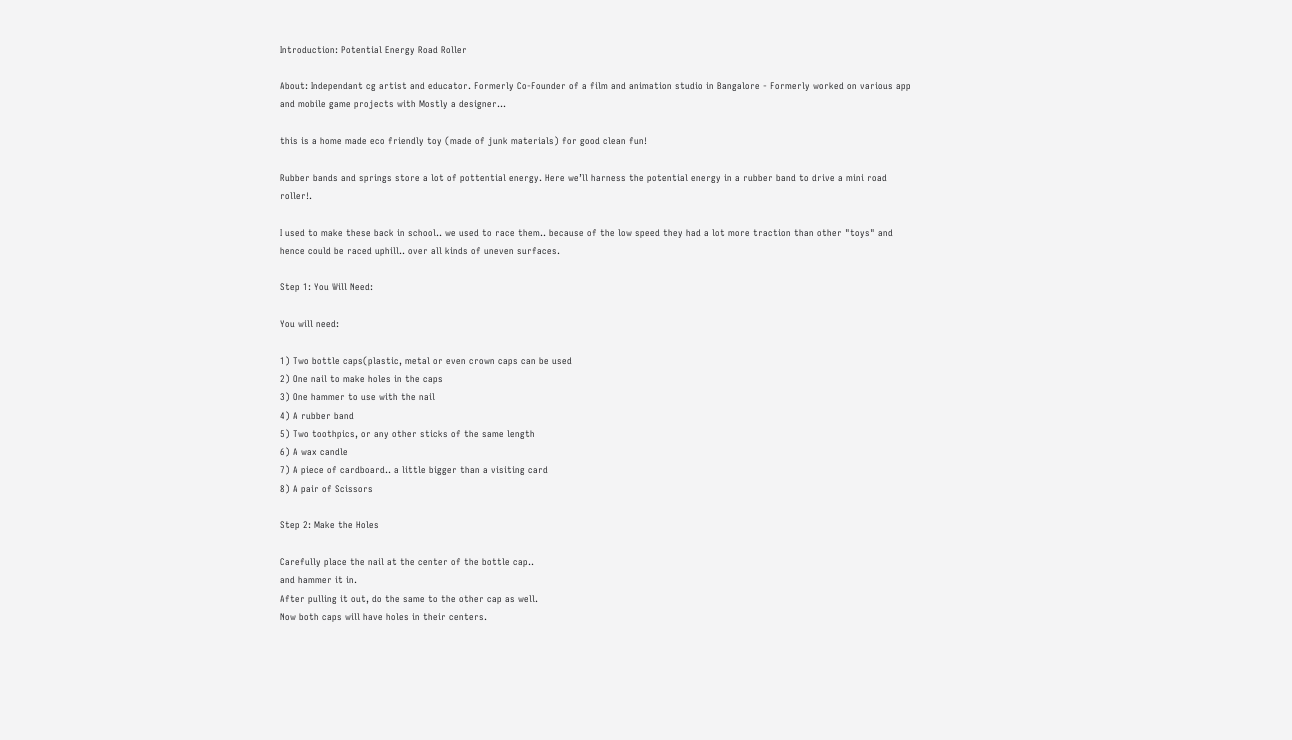Introduction: Potential Energy Road Roller

About: Independant cg artist and educator. Formerly Co-Founder of a film and animation studio in Bangalore - Formerly worked on various app and mobile game projects with Mostly a designer…

this is a home made eco friendly toy (made of junk materials) for good clean fun!

Rubber bands and springs store a lot of pottential energy. Here we’ll harness the potential energy in a rubber band to drive a mini road roller!.

I used to make these back in school.. we used to race them.. because of the low speed they had a lot more traction than other "toys" and hence could be raced uphill.. over all kinds of uneven surfaces.

Step 1: You Will Need:

You will need:

1) Two bottle caps(plastic, metal or even crown caps can be used
2) One nail to make holes in the caps
3) One hammer to use with the nail
4) A rubber band
5) Two toothpics, or any other sticks of the same length
6) A wax candle
7) A piece of cardboard.. a little bigger than a visiting card
8) A pair of Scissors

Step 2: Make the Holes

Carefully place the nail at the center of the bottle cap..
and hammer it in.
After pulling it out, do the same to the other cap as well.
Now both caps will have holes in their centers.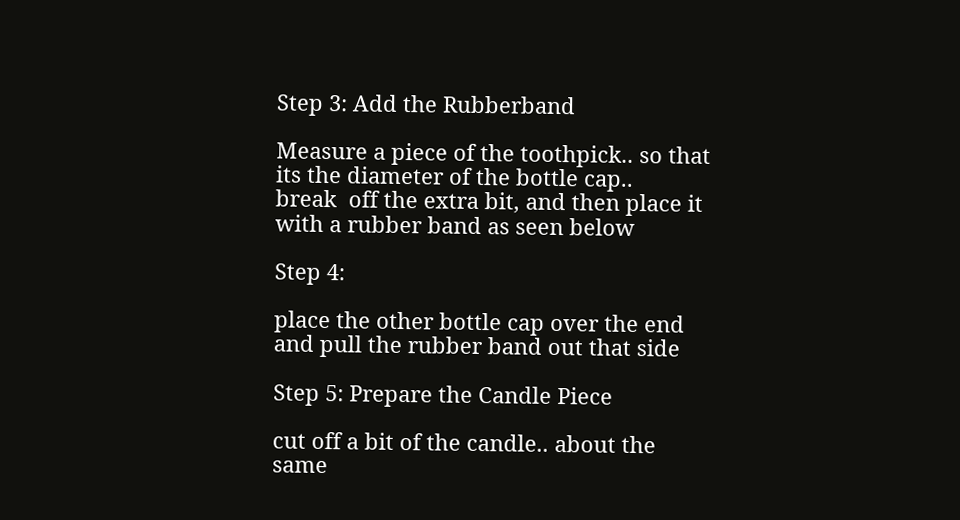Step 3: Add the Rubberband

Measure a piece of the toothpick.. so that its the diameter of the bottle cap..
break  off the extra bit, and then place it with a rubber band as seen below

Step 4:

place the other bottle cap over the end and pull the rubber band out that side

Step 5: Prepare the Candle Piece

cut off a bit of the candle.. about the same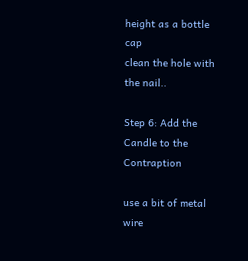height as a bottle cap
clean the hole with the nail..

Step 6: Add the Candle to the Contraption

use a bit of metal wire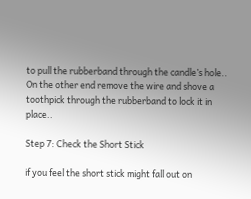to pull the rubberband through the candle’s hole..
On the other end remove the wire and shove a toothpick through the rubberband to lock it in place..

Step 7: Check the Short Stick

if you feel the short stick might fall out on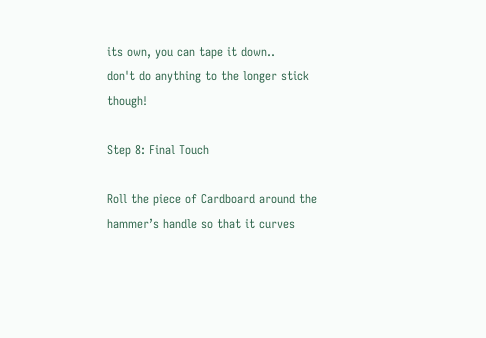its own, you can tape it down..
don't do anything to the longer stick though!

Step 8: Final Touch

Roll the piece of Cardboard around the hammer’s handle so that it curves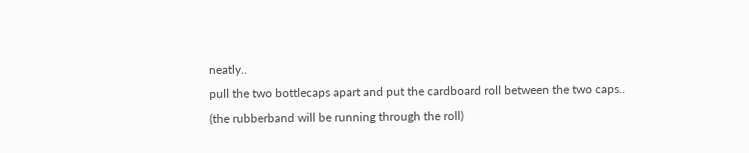neatly..
pull the two bottlecaps apart and put the cardboard roll between the two caps..
(the rubberband will be running through the roll)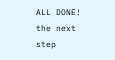ALL DONE! the next step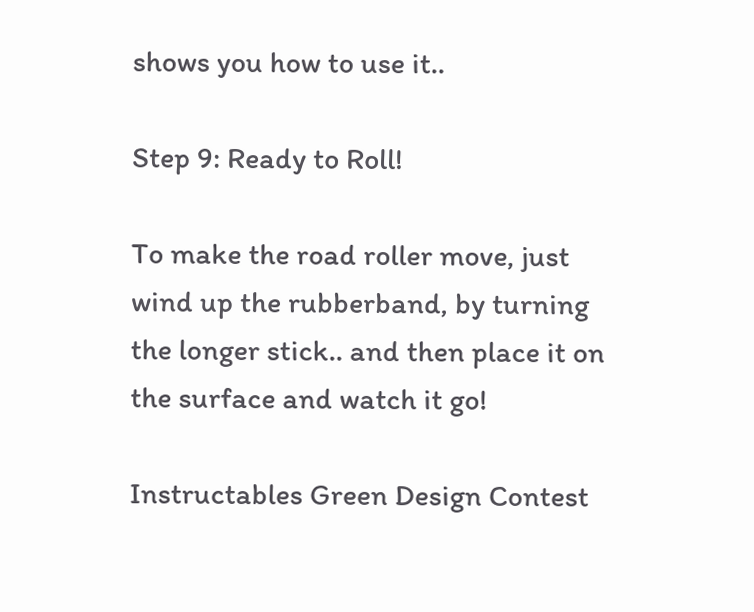shows you how to use it..

Step 9: Ready to Roll!

To make the road roller move, just wind up the rubberband, by turning the longer stick.. and then place it on the surface and watch it go!

Instructables Green Design Contest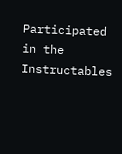Participated in the
Instructables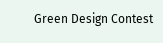Green Design Contest